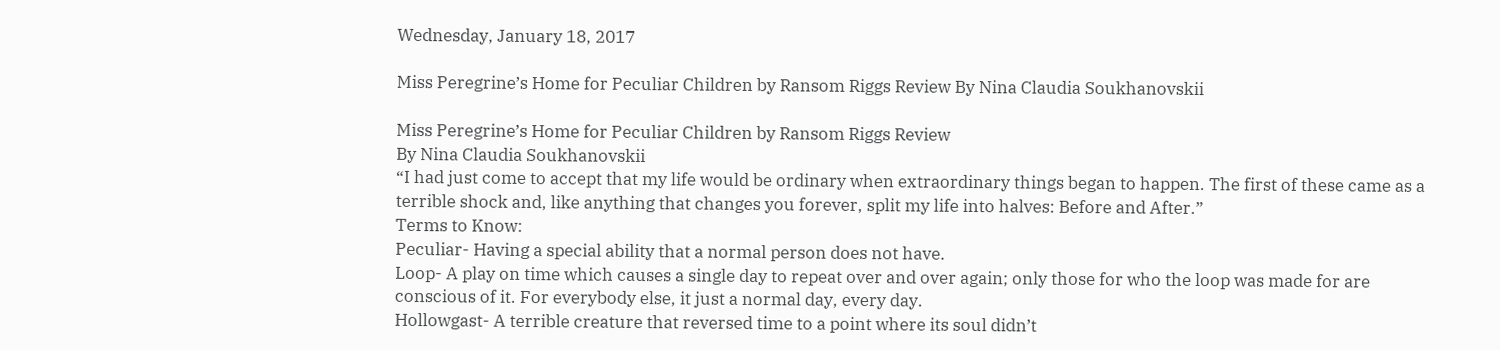Wednesday, January 18, 2017

Miss Peregrine’s Home for Peculiar Children by Ransom Riggs Review By Nina Claudia Soukhanovskii

Miss Peregrine’s Home for Peculiar Children by Ransom Riggs Review
By Nina Claudia Soukhanovskii
“I had just come to accept that my life would be ordinary when extraordinary things began to happen. The first of these came as a terrible shock and, like anything that changes you forever, split my life into halves: Before and After.”
Terms to Know:
Peculiar- Having a special ability that a normal person does not have.
Loop- A play on time which causes a single day to repeat over and over again; only those for who the loop was made for are conscious of it. For everybody else, it just a normal day, every day.
Hollowgast- A terrible creature that reversed time to a point where its soul didn’t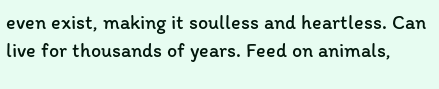even exist, making it soulless and heartless. Can live for thousands of years. Feed on animals,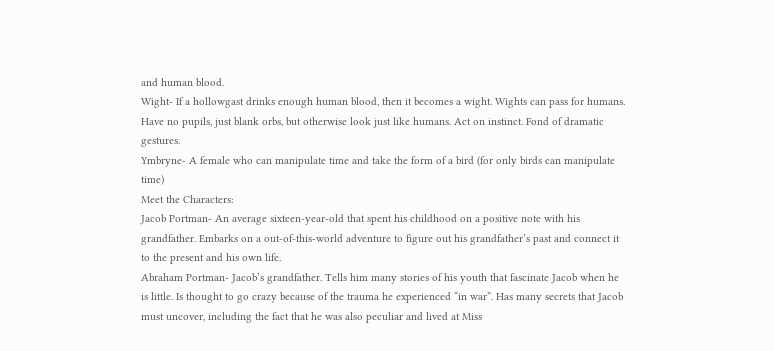and human blood.
Wight- If a hollowgast drinks enough human blood, then it becomes a wight. Wights can pass for humans. Have no pupils, just blank orbs, but otherwise look just like humans. Act on instinct. Fond of dramatic gestures.
Ymbryne- A female who can manipulate time and take the form of a bird (for only birds can manipulate time)
Meet the Characters:
Jacob Portman- An average sixteen-year-old that spent his childhood on a positive note with his grandfather. Embarks on a out-of-this-world adventure to figure out his grandfather’s past and connect it to the present and his own life.
Abraham Portman- Jacob’s grandfather. Tells him many stories of his youth that fascinate Jacob when he is little. Is thought to go crazy because of the trauma he experienced “in war”. Has many secrets that Jacob must uncover, including the fact that he was also peculiar and lived at Miss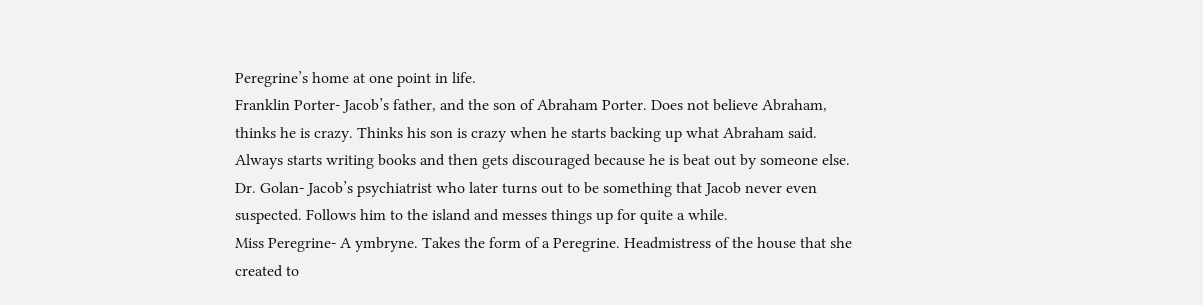Peregrine’s home at one point in life.
Franklin Porter- Jacob’s father, and the son of Abraham Porter. Does not believe Abraham, thinks he is crazy. Thinks his son is crazy when he starts backing up what Abraham said. Always starts writing books and then gets discouraged because he is beat out by someone else.
Dr. Golan- Jacob’s psychiatrist who later turns out to be something that Jacob never even suspected. Follows him to the island and messes things up for quite a while.
Miss Peregrine- A ymbryne. Takes the form of a Peregrine. Headmistress of the house that she created to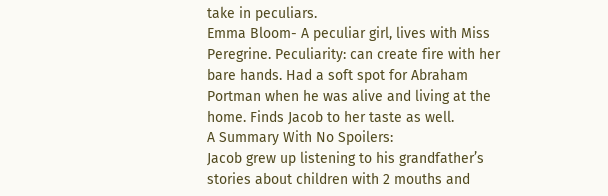take in peculiars.
Emma Bloom- A peculiar girl, lives with Miss Peregrine. Peculiarity: can create fire with her bare hands. Had a soft spot for Abraham Portman when he was alive and living at the home. Finds Jacob to her taste as well.
A Summary With No Spoilers:
Jacob grew up listening to his grandfather’s stories about children with 2 mouths and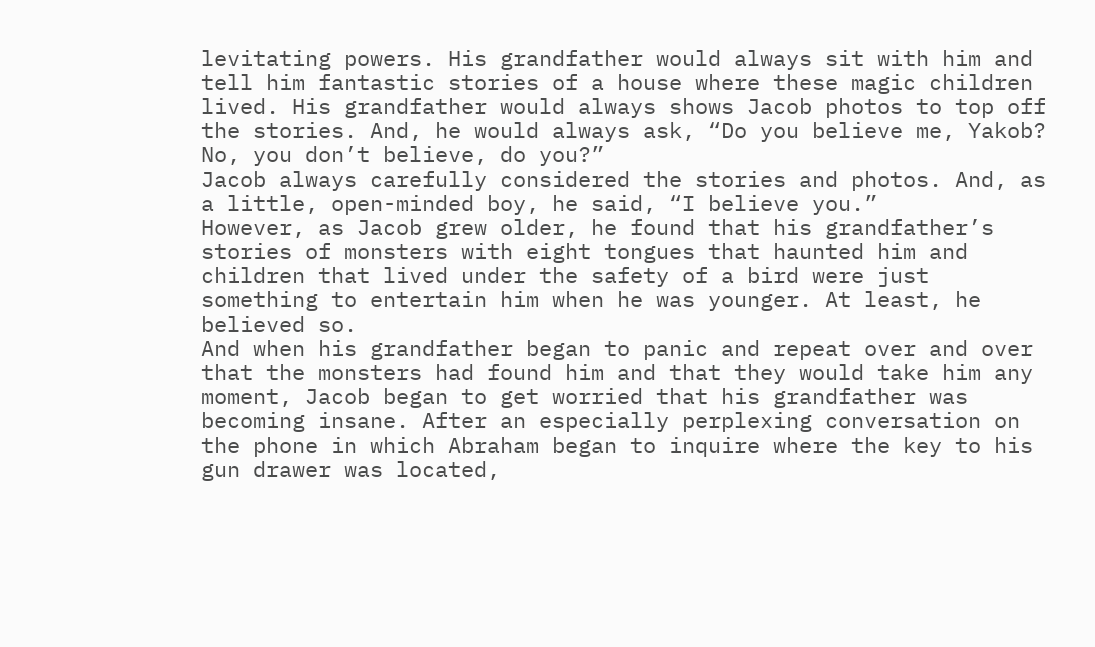levitating powers. His grandfather would always sit with him and tell him fantastic stories of a house where these magic children lived. His grandfather would always shows Jacob photos to top off the stories. And, he would always ask, “Do you believe me, Yakob? No, you don’t believe, do you?”
Jacob always carefully considered the stories and photos. And, as a little, open-minded boy, he said, “I believe you.”
However, as Jacob grew older, he found that his grandfather’s stories of monsters with eight tongues that haunted him and children that lived under the safety of a bird were just something to entertain him when he was younger. At least, he believed so.
And when his grandfather began to panic and repeat over and over that the monsters had found him and that they would take him any moment, Jacob began to get worried that his grandfather was becoming insane. After an especially perplexing conversation on the phone in which Abraham began to inquire where the key to his gun drawer was located,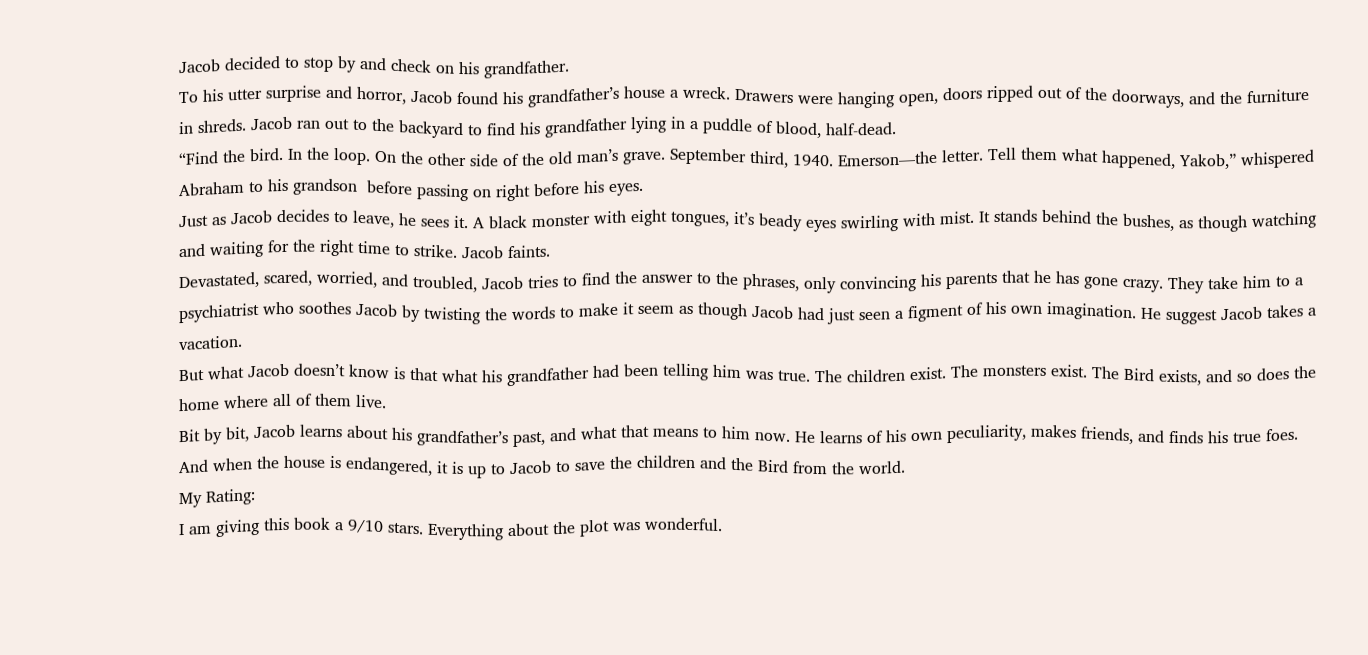Jacob decided to stop by and check on his grandfather.
To his utter surprise and horror, Jacob found his grandfather’s house a wreck. Drawers were hanging open, doors ripped out of the doorways, and the furniture in shreds. Jacob ran out to the backyard to find his grandfather lying in a puddle of blood, half-dead.
“Find the bird. In the loop. On the other side of the old man’s grave. September third, 1940. Emerson—the letter. Tell them what happened, Yakob,” whispered Abraham to his grandson  before passing on right before his eyes.
Just as Jacob decides to leave, he sees it. A black monster with eight tongues, it’s beady eyes swirling with mist. It stands behind the bushes, as though watching and waiting for the right time to strike. Jacob faints.
Devastated, scared, worried, and troubled, Jacob tries to find the answer to the phrases, only convincing his parents that he has gone crazy. They take him to a psychiatrist who soothes Jacob by twisting the words to make it seem as though Jacob had just seen a figment of his own imagination. He suggest Jacob takes a vacation.
But what Jacob doesn’t know is that what his grandfather had been telling him was true. The children exist. The monsters exist. The Bird exists, and so does the home where all of them live.
Bit by bit, Jacob learns about his grandfather’s past, and what that means to him now. He learns of his own peculiarity, makes friends, and finds his true foes. And when the house is endangered, it is up to Jacob to save the children and the Bird from the world.
My Rating:
I am giving this book a 9/10 stars. Everything about the plot was wonderful.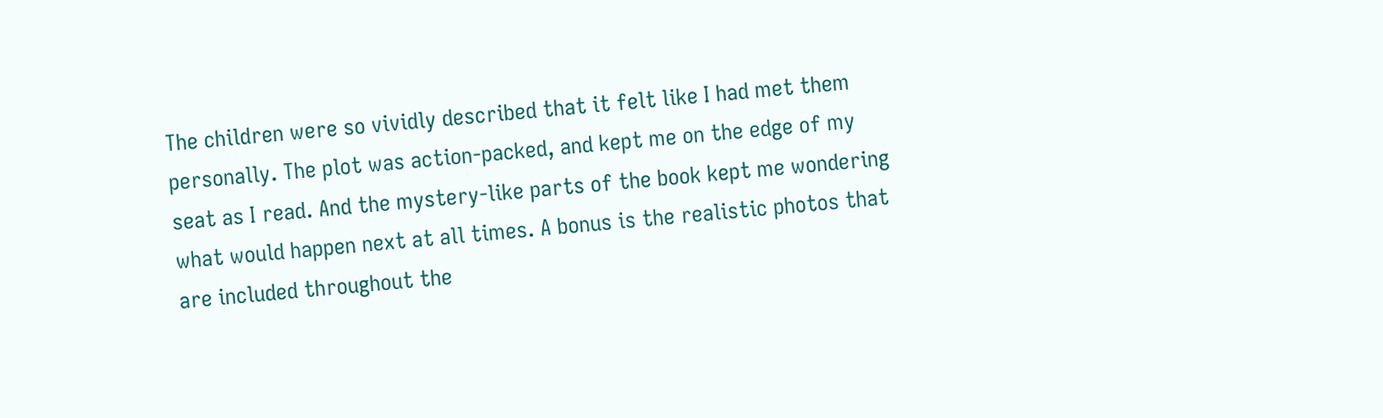The children were so vividly described that it felt like I had met them personally. The plot was action-packed, and kept me on the edge of my seat as I read. And the mystery-like parts of the book kept me wondering what would happen next at all times. A bonus is the realistic photos that are included throughout the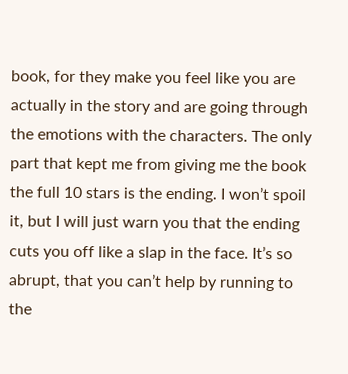book, for they make you feel like you are actually in the story and are going through the emotions with the characters. The only part that kept me from giving me the book the full 10 stars is the ending. I won’t spoil it, but I will just warn you that the ending cuts you off like a slap in the face. It’s so abrupt, that you can’t help by running to the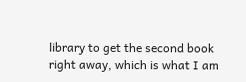library to get the second book right away, which is what I am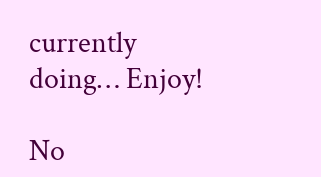currently doing… Enjoy!

No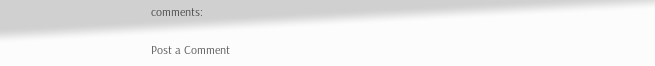comments:

Post a Comment